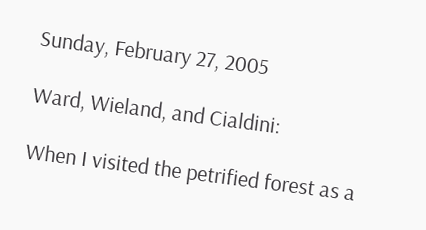Sunday, February 27, 2005

Ward, Wieland, and Cialdini:

When I visited the petrified forest as a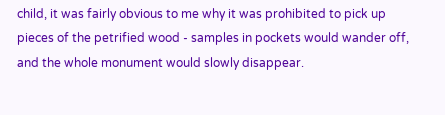child, it was fairly obvious to me why it was prohibited to pick up pieces of the petrified wood - samples in pockets would wander off, and the whole monument would slowly disappear.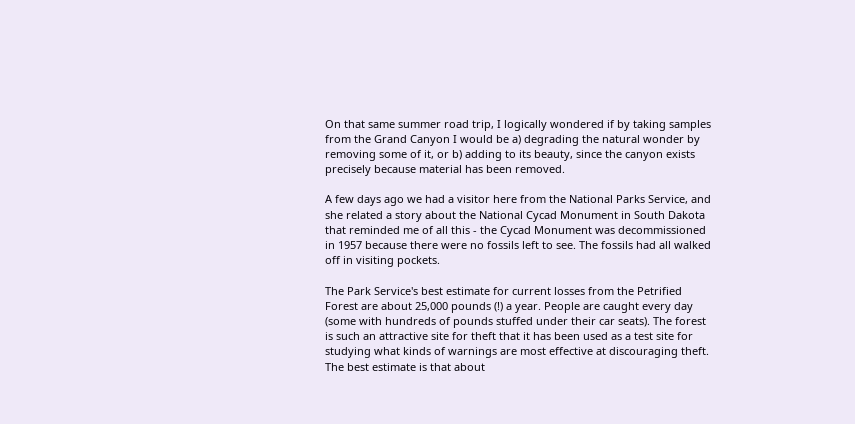On that same summer road trip, I logically wondered if by taking samples from the Grand Canyon I would be a) degrading the natural wonder by removing some of it, or b) adding to its beauty, since the canyon exists precisely because material has been removed.

A few days ago we had a visitor here from the National Parks Service, and she related a story about the National Cycad Monument in South Dakota that reminded me of all this - the Cycad Monument was decommissioned in 1957 because there were no fossils left to see. The fossils had all walked off in visiting pockets.

The Park Service's best estimate for current losses from the Petrified Forest are about 25,000 pounds (!) a year. People are caught every day (some with hundreds of pounds stuffed under their car seats). The forest is such an attractive site for theft that it has been used as a test site for studying what kinds of warnings are most effective at discouraging theft. The best estimate is that about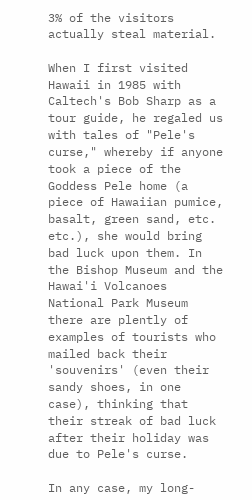3% of the visitors actually steal material.

When I first visited Hawaii in 1985 with Caltech's Bob Sharp as a tour guide, he regaled us with tales of "Pele's curse," whereby if anyone took a piece of the Goddess Pele home (a piece of Hawaiian pumice, basalt, green sand, etc. etc.), she would bring bad luck upon them. In the Bishop Museum and the Hawai'i Volcanoes National Park Museum there are plently of examples of tourists who mailed back their 'souvenirs' (even their sandy shoes, in one case), thinking that their streak of bad luck after their holiday was due to Pele's curse.

In any case, my long-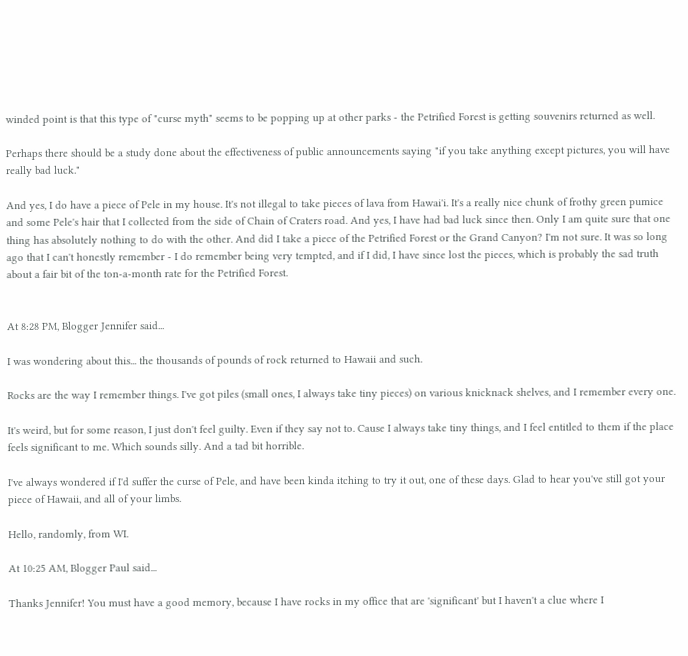winded point is that this type of "curse myth" seems to be popping up at other parks - the Petrified Forest is getting souvenirs returned as well.

Perhaps there should be a study done about the effectiveness of public announcements saying "if you take anything except pictures, you will have really bad luck."

And yes, I do have a piece of Pele in my house. It's not illegal to take pieces of lava from Hawai'i. It's a really nice chunk of frothy green pumice and some Pele's hair that I collected from the side of Chain of Craters road. And yes, I have had bad luck since then. Only I am quite sure that one thing has absolutely nothing to do with the other. And did I take a piece of the Petrified Forest or the Grand Canyon? I'm not sure. It was so long ago that I can't honestly remember - I do remember being very tempted, and if I did, I have since lost the pieces, which is probably the sad truth about a fair bit of the ton-a-month rate for the Petrified Forest.


At 8:28 PM, Blogger Jennifer said...

I was wondering about this... the thousands of pounds of rock returned to Hawaii and such.

Rocks are the way I remember things. I've got piles (small ones, I always take tiny pieces) on various knicknack shelves, and I remember every one.

It's weird, but for some reason, I just don't feel guilty. Even if they say not to. Cause I always take tiny things, and I feel entitled to them if the place feels significant to me. Which sounds silly. And a tad bit horrible.

I've always wondered if I'd suffer the curse of Pele, and have been kinda itching to try it out, one of these days. Glad to hear you've still got your piece of Hawaii, and all of your limbs.

Hello, randomly, from WI.

At 10:25 AM, Blogger Paul said...

Thanks Jennifer! You must have a good memory, because I have rocks in my office that are 'significant' but I haven't a clue where I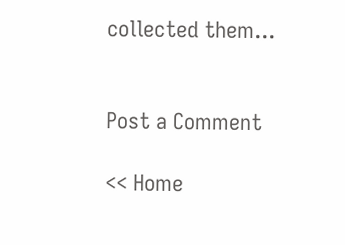collected them...


Post a Comment

<< Home